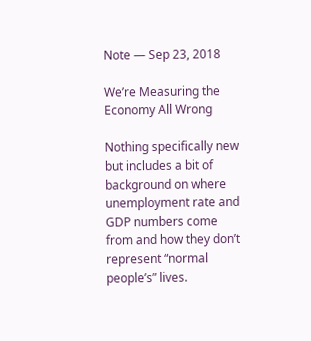Note — Sep 23, 2018

We’re Measuring the Economy All Wrong

Nothing specifically new but includes a bit of background on where unemployment rate and GDP numbers come from and how they don’t represent “normal people’s” lives.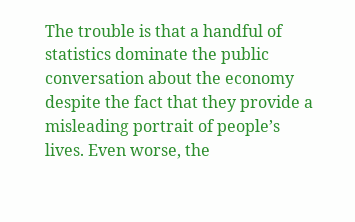The trouble is that a handful of statistics dominate the public conversation about the economy despite the fact that they provide a misleading portrait of people’s lives. Even worse, the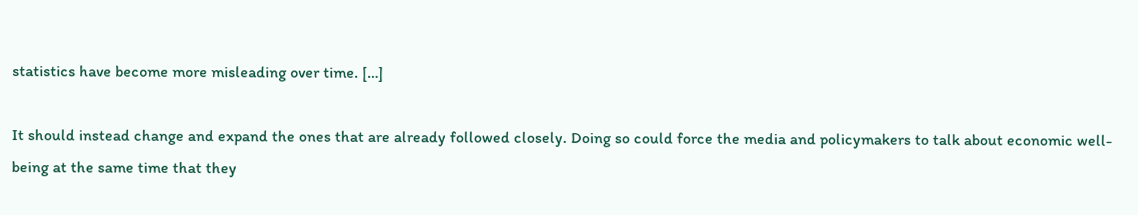statistics have become more misleading over time. […]

It should instead change and expand the ones that are already followed closely. Doing so could force the media and policymakers to talk about economic well-being at the same time that they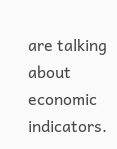are talking about economic indicators.